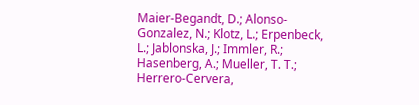Maier-Begandt, D.; Alonso-Gonzalez, N.; Klotz, L.; Erpenbeck, L.; Jablonska, J.; Immler, R.; Hasenberg, A.; Mueller, T. T.; Herrero-Cervera,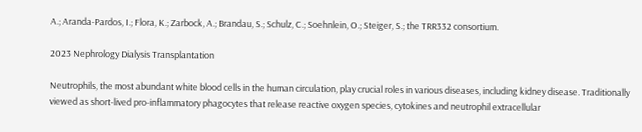A.; Aranda-Pardos, I.; Flora, K.; Zarbock, A.; Brandau, S.; Schulz, C.; Soehnlein, O.; Steiger, S.; the TRR332 consortium.

2023 Nephrology Dialysis Transplantation

Neutrophils, the most abundant white blood cells in the human circulation, play crucial roles in various diseases, including kidney disease. Traditionally viewed as short-lived pro-inflammatory phagocytes that release reactive oxygen species, cytokines and neutrophil extracellular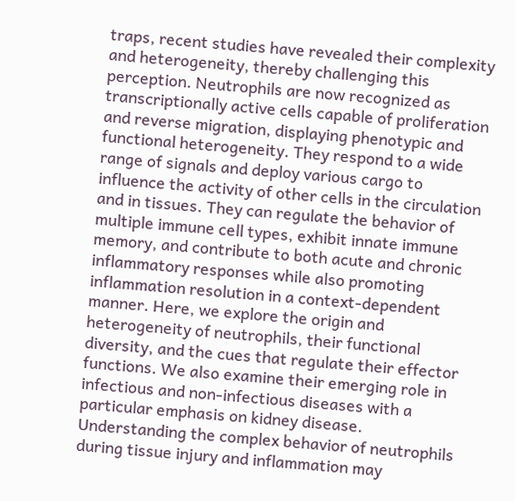traps, recent studies have revealed their complexity and heterogeneity, thereby challenging this perception. Neutrophils are now recognized as transcriptionally active cells capable of proliferation and reverse migration, displaying phenotypic and functional heterogeneity. They respond to a wide range of signals and deploy various cargo to influence the activity of other cells in the circulation and in tissues. They can regulate the behavior of multiple immune cell types, exhibit innate immune memory, and contribute to both acute and chronic inflammatory responses while also promoting inflammation resolution in a context-dependent manner. Here, we explore the origin and heterogeneity of neutrophils, their functional diversity, and the cues that regulate their effector functions. We also examine their emerging role in infectious and non-infectious diseases with a particular emphasis on kidney disease. Understanding the complex behavior of neutrophils during tissue injury and inflammation may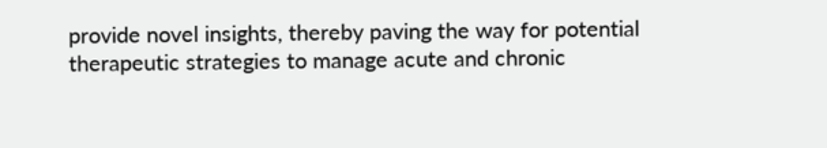provide novel insights, thereby paving the way for potential therapeutic strategies to manage acute and chronic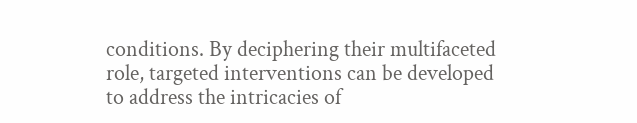conditions. By deciphering their multifaceted role, targeted interventions can be developed to address the intricacies of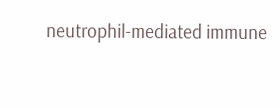neutrophil-mediated immune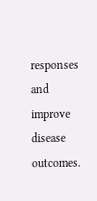responses and improve disease outcomes.